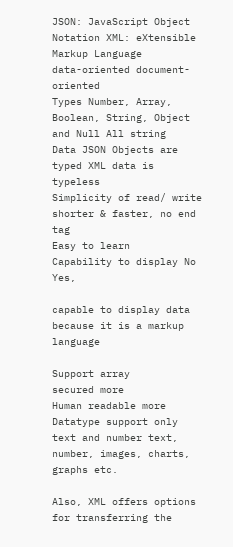JSON: JavaScript Object Notation XML: eXtensible Markup Language
data-oriented document-oriented
Types Number, Array, Boolean, String, Object and Null All string
Data JSON Objects are typed XML data is typeless
Simplicity of read/ write shorter & faster, no end tag
Easy to learn
Capability to display No Yes,

capable to display data because it is a markup language

Support array
secured more
Human readable more
Datatype support only text and number text, number, images, charts, graphs etc.

Also, XML offers options for transferring the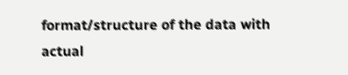format/structure of the data with actual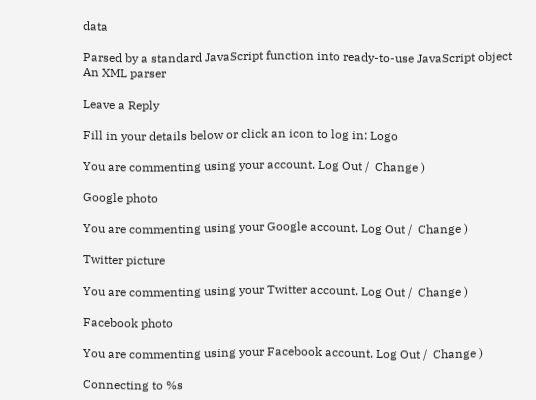data

Parsed by a standard JavaScript function into ready-to-use JavaScript object An XML parser

Leave a Reply

Fill in your details below or click an icon to log in: Logo

You are commenting using your account. Log Out /  Change )

Google photo

You are commenting using your Google account. Log Out /  Change )

Twitter picture

You are commenting using your Twitter account. Log Out /  Change )

Facebook photo

You are commenting using your Facebook account. Log Out /  Change )

Connecting to %s